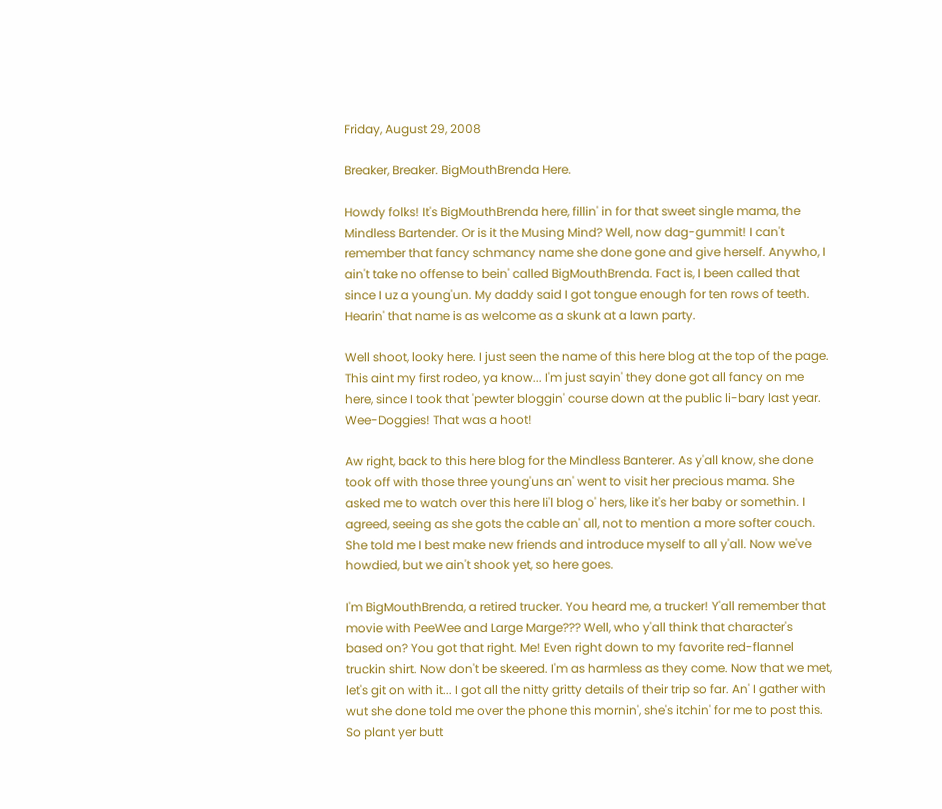Friday, August 29, 2008

Breaker, Breaker. BigMouthBrenda Here.

Howdy folks! It's BigMouthBrenda here, fillin' in for that sweet single mama, the Mindless Bartender. Or is it the Musing Mind? Well, now dag-gummit! I can't remember that fancy schmancy name she done gone and give herself. Anywho, I ain't take no offense to bein' called BigMouthBrenda. Fact is, I been called that since I uz a young'un. My daddy said I got tongue enough for ten rows of teeth. Hearin' that name is as welcome as a skunk at a lawn party.

Well shoot, looky here. I just seen the name of this here blog at the top of the page. This aint my first rodeo, ya know... I'm just sayin' they done got all fancy on me here, since I took that 'pewter bloggin' course down at the public li-bary last year. Wee-Doggies! That was a hoot!

Aw right, back to this here blog for the Mindless Banterer. As y'all know, she done took off with those three young'uns an' went to visit her precious mama. She asked me to watch over this here li'l blog o' hers, like it's her baby or somethin. I agreed, seeing as she gots the cable an' all, not to mention a more softer couch. She told me I best make new friends and introduce myself to all y'all. Now we've howdied, but we ain't shook yet, so here goes.

I'm BigMouthBrenda, a retired trucker. You heard me, a trucker! Y'all remember that movie with PeeWee and Large Marge??? Well, who y'all think that character's based on? You got that right. Me! Even right down to my favorite red-flannel truckin shirt. Now don't be skeered. I'm as harmless as they come. Now that we met, let's git on with it... I got all the nitty gritty details of their trip so far. An' I gather with wut she done told me over the phone this mornin', she's itchin' for me to post this. So plant yer butt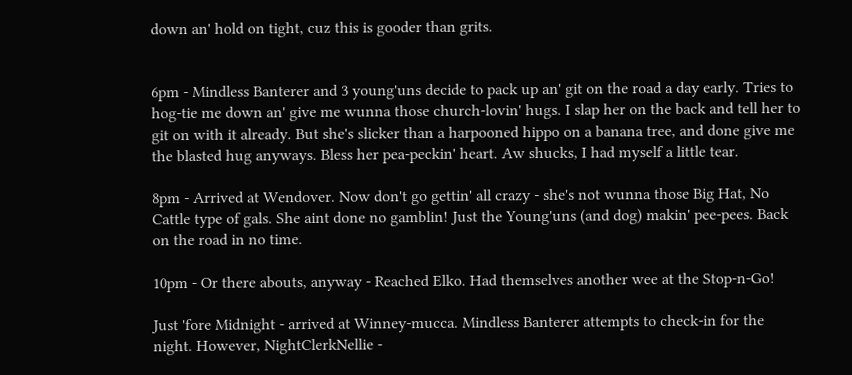down an' hold on tight, cuz this is gooder than grits.


6pm - Mindless Banterer and 3 young'uns decide to pack up an' git on the road a day early. Tries to hog-tie me down an' give me wunna those church-lovin' hugs. I slap her on the back and tell her to git on with it already. But she's slicker than a harpooned hippo on a banana tree, and done give me the blasted hug anyways. Bless her pea-peckin' heart. Aw shucks, I had myself a little tear.

8pm - Arrived at Wendover. Now don't go gettin' all crazy - she's not wunna those Big Hat, No Cattle type of gals. She aint done no gamblin! Just the Young'uns (and dog) makin' pee-pees. Back on the road in no time.

10pm - Or there abouts, anyway - Reached Elko. Had themselves another wee at the Stop-n-Go!

Just 'fore Midnight - arrived at Winney-mucca. Mindless Banterer attempts to check-in for the night. However, NightClerkNellie -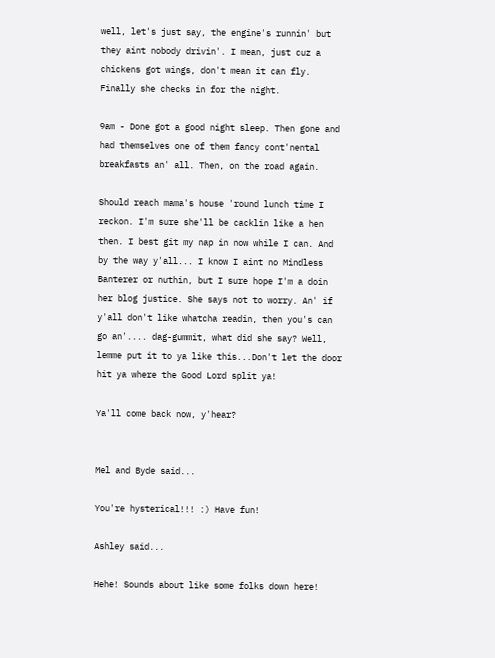well, let's just say, the engine's runnin' but they aint nobody drivin'. I mean, just cuz a chickens got wings, don't mean it can fly. Finally she checks in for the night.

9am - Done got a good night sleep. Then gone and had themselves one of them fancy cont'nental breakfasts an' all. Then, on the road again.

Should reach mama's house 'round lunch time I reckon. I'm sure she'll be cacklin like a hen then. I best git my nap in now while I can. And by the way y'all... I know I aint no Mindless Banterer or nuthin, but I sure hope I'm a doin her blog justice. She says not to worry. An' if y'all don't like whatcha readin, then you's can go an'.... dag-gummit, what did she say? Well, lemme put it to ya like this...Don't let the door hit ya where the Good Lord split ya!

Ya'll come back now, y'hear?


Mel and Byde said...

You're hysterical!!! :) Have fun!

Ashley said...

Hehe! Sounds about like some folks down here!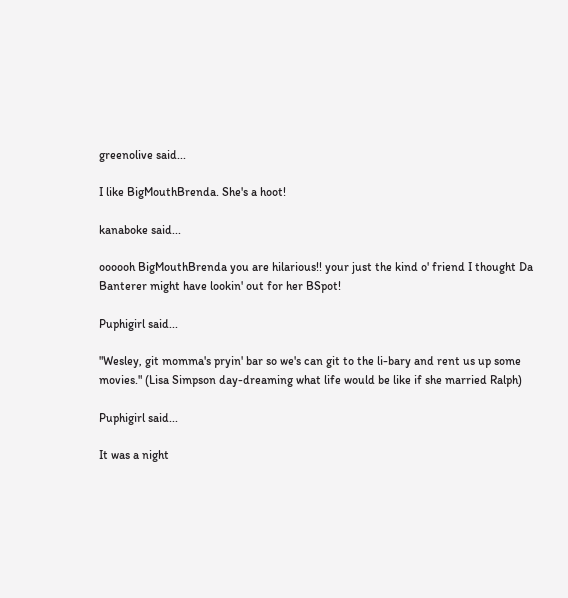greenolive said...

I like BigMouthBrenda. She's a hoot!

kanaboke said...

oooooh BigMouthBrenda you are hilarious!! your just the kind o' friend I thought Da Banterer might have lookin' out for her BSpot!

Puphigirl said...

"Wesley, git momma's pryin' bar so we's can git to the li-bary and rent us up some movies." (Lisa Simpson day-dreaming what life would be like if she married Ralph)

Puphigirl said...

It was a night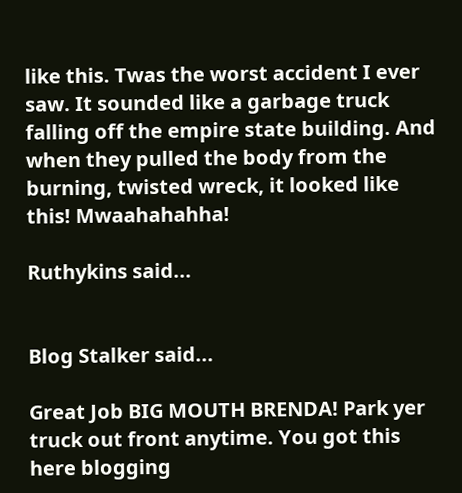like this. Twas the worst accident I ever saw. It sounded like a garbage truck falling off the empire state building. And when they pulled the body from the burning, twisted wreck, it looked like this! Mwaahahahha!

Ruthykins said...


Blog Stalker said...

Great Job BIG MOUTH BRENDA! Park yer truck out front anytime. You got this here blogging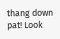thang down pat! Look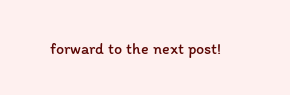forward to the next post!